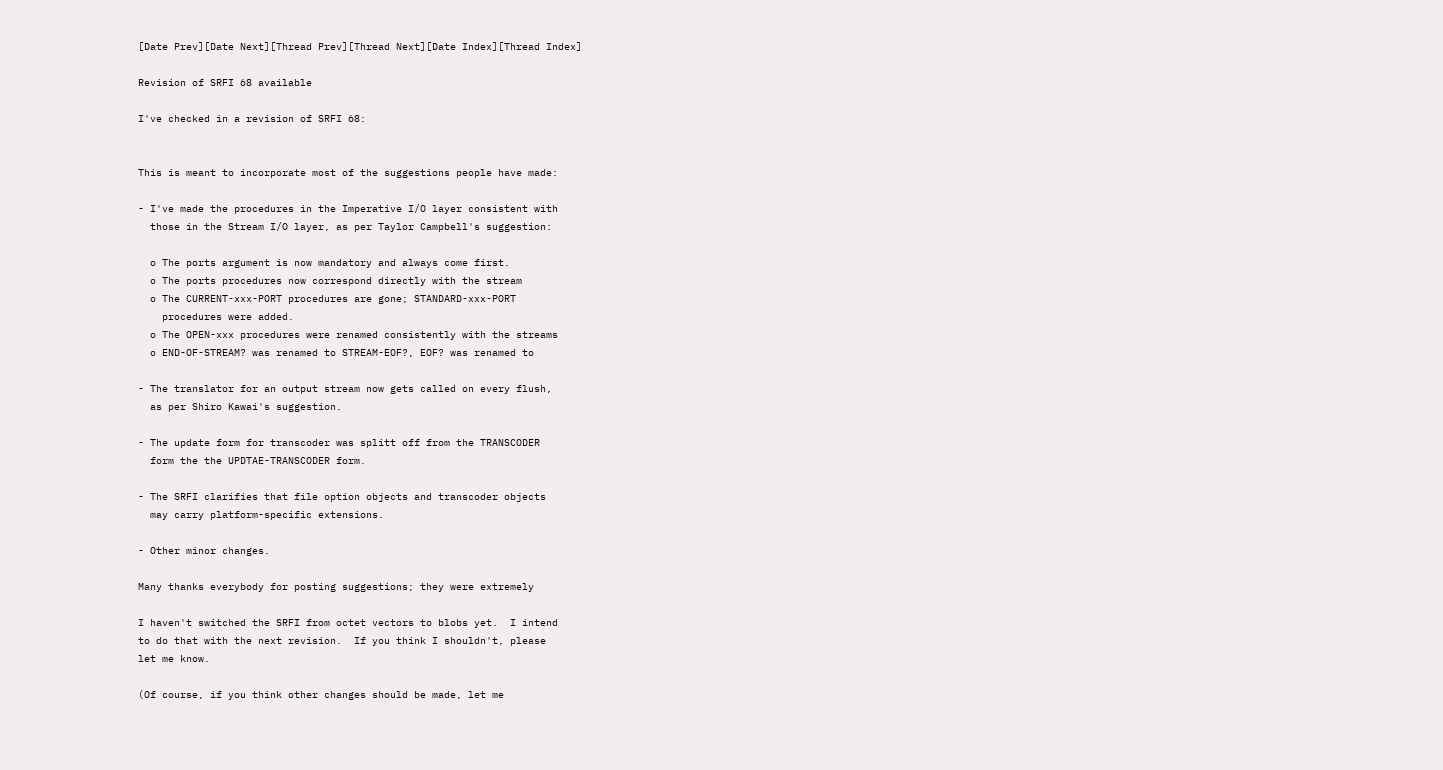[Date Prev][Date Next][Thread Prev][Thread Next][Date Index][Thread Index]

Revision of SRFI 68 available

I've checked in a revision of SRFI 68:


This is meant to incorporate most of the suggestions people have made:

- I've made the procedures in the Imperative I/O layer consistent with
  those in the Stream I/O layer, as per Taylor Campbell's suggestion:

  o The ports argument is now mandatory and always come first.
  o The ports procedures now correspond directly with the stream
  o The CURRENT-xxx-PORT procedures are gone; STANDARD-xxx-PORT
    procedures were added.
  o The OPEN-xxx procedures were renamed consistently with the streams
  o END-OF-STREAM? was renamed to STREAM-EOF?, EOF? was renamed to

- The translator for an output stream now gets called on every flush,
  as per Shiro Kawai's suggestion.

- The update form for transcoder was splitt off from the TRANSCODER
  form the the UPDTAE-TRANSCODER form.

- The SRFI clarifies that file option objects and transcoder objects
  may carry platform-specific extensions.

- Other minor changes.

Many thanks everybody for posting suggestions; they were extremely

I haven't switched the SRFI from octet vectors to blobs yet.  I intend
to do that with the next revision.  If you think I shouldn't, please
let me know.

(Of course, if you think other changes should be made, let me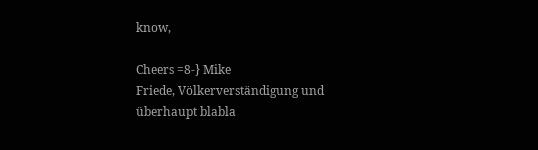know,

Cheers =8-} Mike
Friede, Völkerverständigung und überhaupt blabla